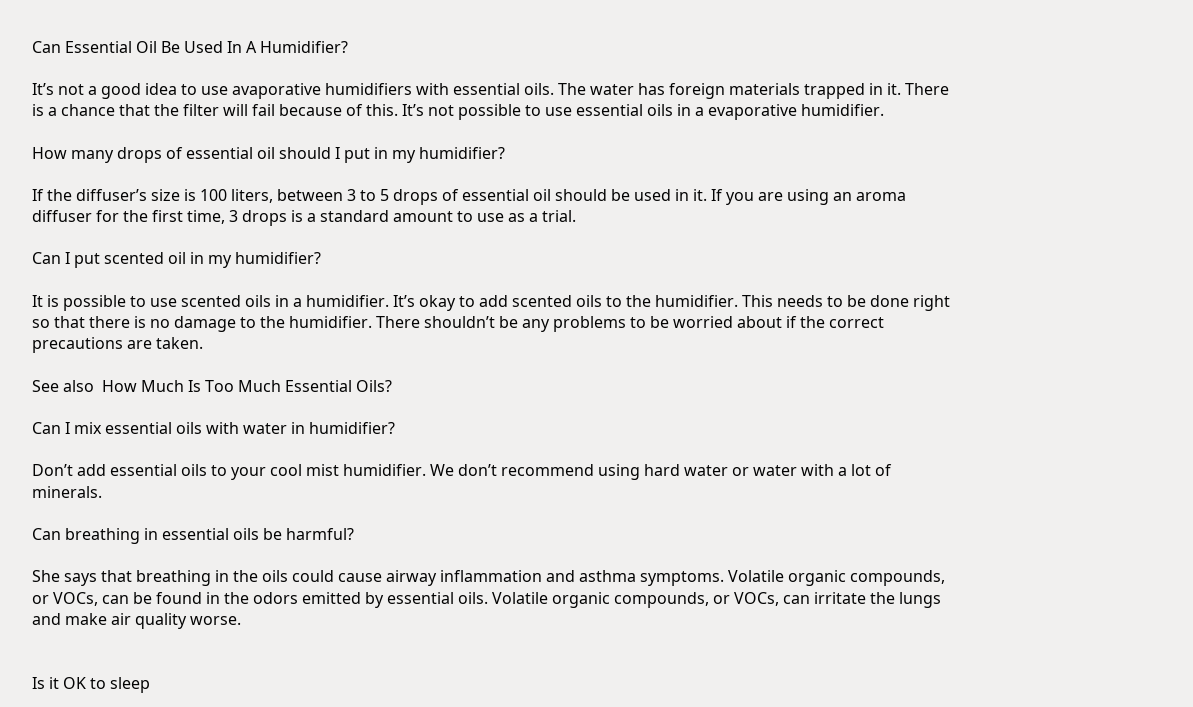Can Essential Oil Be Used In A Humidifier?

It’s not a good idea to use avaporative humidifiers with essential oils. The water has foreign materials trapped in it. There is a chance that the filter will fail because of this. It’s not possible to use essential oils in a evaporative humidifier.

How many drops of essential oil should I put in my humidifier?

If the diffuser’s size is 100 liters, between 3 to 5 drops of essential oil should be used in it. If you are using an aroma diffuser for the first time, 3 drops is a standard amount to use as a trial.

Can I put scented oil in my humidifier?

It is possible to use scented oils in a humidifier. It’s okay to add scented oils to the humidifier. This needs to be done right so that there is no damage to the humidifier. There shouldn’t be any problems to be worried about if the correct precautions are taken.

See also  How Much Is Too Much Essential Oils?

Can I mix essential oils with water in humidifier?

Don’t add essential oils to your cool mist humidifier. We don’t recommend using hard water or water with a lot of minerals.

Can breathing in essential oils be harmful?

She says that breathing in the oils could cause airway inflammation and asthma symptoms. Volatile organic compounds, or VOCs, can be found in the odors emitted by essential oils. Volatile organic compounds, or VOCs, can irritate the lungs and make air quality worse.


Is it OK to sleep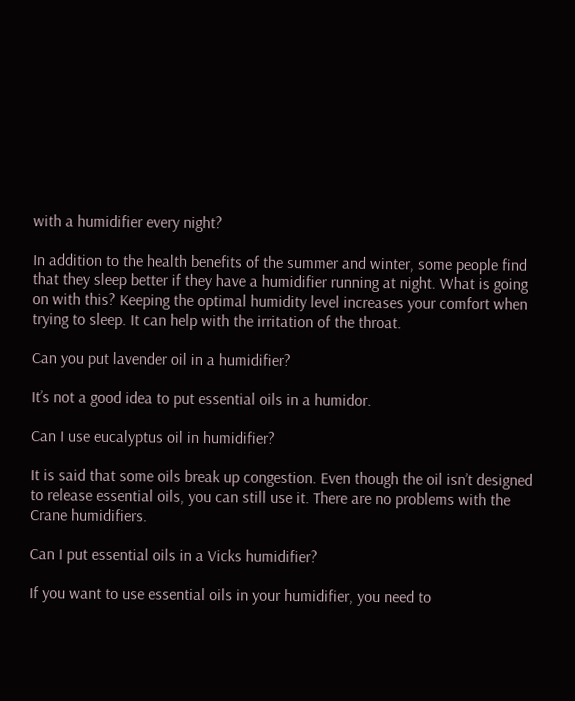with a humidifier every night?

In addition to the health benefits of the summer and winter, some people find that they sleep better if they have a humidifier running at night. What is going on with this? Keeping the optimal humidity level increases your comfort when trying to sleep. It can help with the irritation of the throat.

Can you put lavender oil in a humidifier?

It’s not a good idea to put essential oils in a humidor.

Can I use eucalyptus oil in humidifier?

It is said that some oils break up congestion. Even though the oil isn’t designed to release essential oils, you can still use it. There are no problems with the Crane humidifiers.

Can I put essential oils in a Vicks humidifier?

If you want to use essential oils in your humidifier, you need to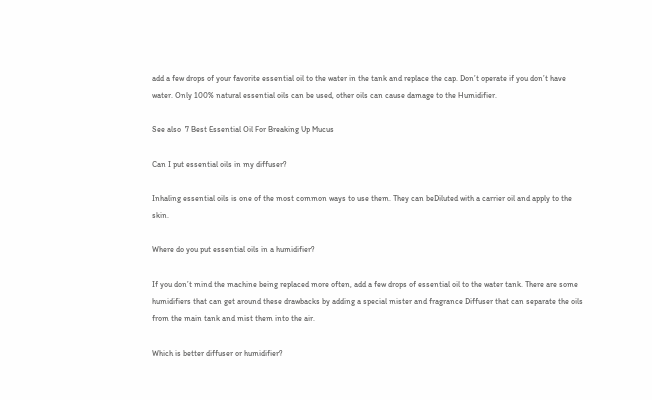add a few drops of your favorite essential oil to the water in the tank and replace the cap. Don’t operate if you don’t have water. Only 100% natural essential oils can be used, other oils can cause damage to the Humidifier.

See also  7 Best Essential Oil For Breaking Up Mucus

Can I put essential oils in my diffuser?

Inhaling essential oils is one of the most common ways to use them. They can beDiluted with a carrier oil and apply to the skin.

Where do you put essential oils in a humidifier?

If you don’t mind the machine being replaced more often, add a few drops of essential oil to the water tank. There are some humidifiers that can get around these drawbacks by adding a special mister and fragrance Diffuser that can separate the oils from the main tank and mist them into the air.

Which is better diffuser or humidifier?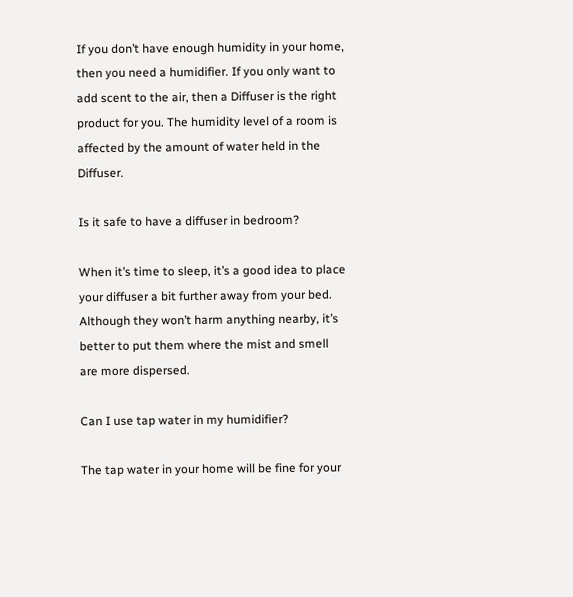If you don’t have enough humidity in your home, then you need a humidifier. If you only want to add scent to the air, then a Diffuser is the right product for you. The humidity level of a room is affected by the amount of water held in the Diffuser.

Is it safe to have a diffuser in bedroom?

When it’s time to sleep, it’s a good idea to place your diffuser a bit further away from your bed. Although they won’t harm anything nearby, it’s better to put them where the mist and smell are more dispersed.

Can I use tap water in my humidifier?

The tap water in your home will be fine for your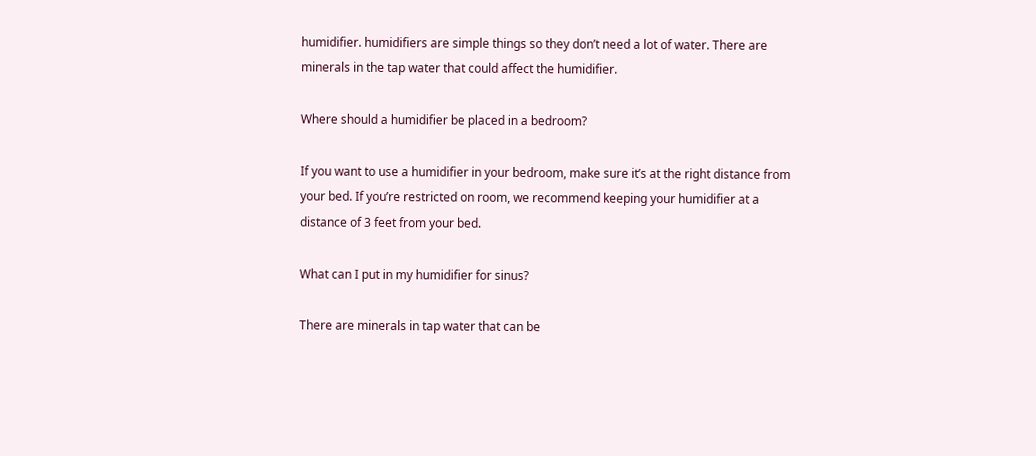humidifier. humidifiers are simple things so they don’t need a lot of water. There are minerals in the tap water that could affect the humidifier.

Where should a humidifier be placed in a bedroom?

If you want to use a humidifier in your bedroom, make sure it’s at the right distance from your bed. If you’re restricted on room, we recommend keeping your humidifier at a distance of 3 feet from your bed.

What can I put in my humidifier for sinus?

There are minerals in tap water that can be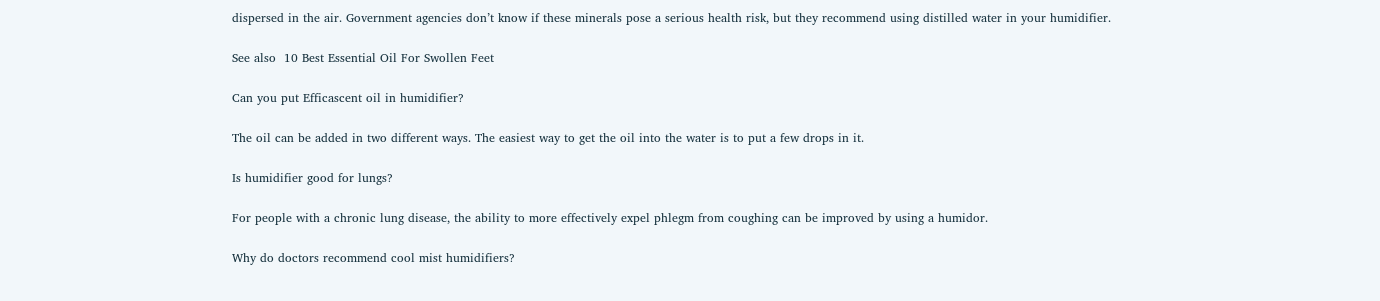dispersed in the air. Government agencies don’t know if these minerals pose a serious health risk, but they recommend using distilled water in your humidifier.

See also  10 Best Essential Oil For Swollen Feet

Can you put Efficascent oil in humidifier?

The oil can be added in two different ways. The easiest way to get the oil into the water is to put a few drops in it.

Is humidifier good for lungs?

For people with a chronic lung disease, the ability to more effectively expel phlegm from coughing can be improved by using a humidor.

Why do doctors recommend cool mist humidifiers?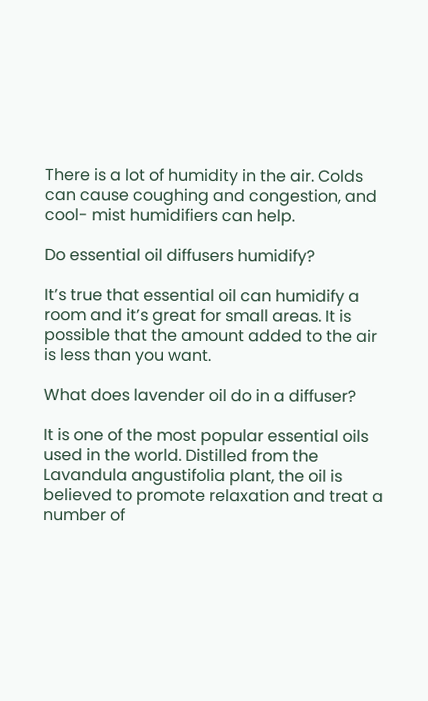There is a lot of humidity in the air. Colds can cause coughing and congestion, and cool- mist humidifiers can help.

Do essential oil diffusers humidify?

It’s true that essential oil can humidify a room and it’s great for small areas. It is possible that the amount added to the air is less than you want.

What does lavender oil do in a diffuser?

It is one of the most popular essential oils used in the world. Distilled from the Lavandula angustifolia plant, the oil is believed to promote relaxation and treat a number of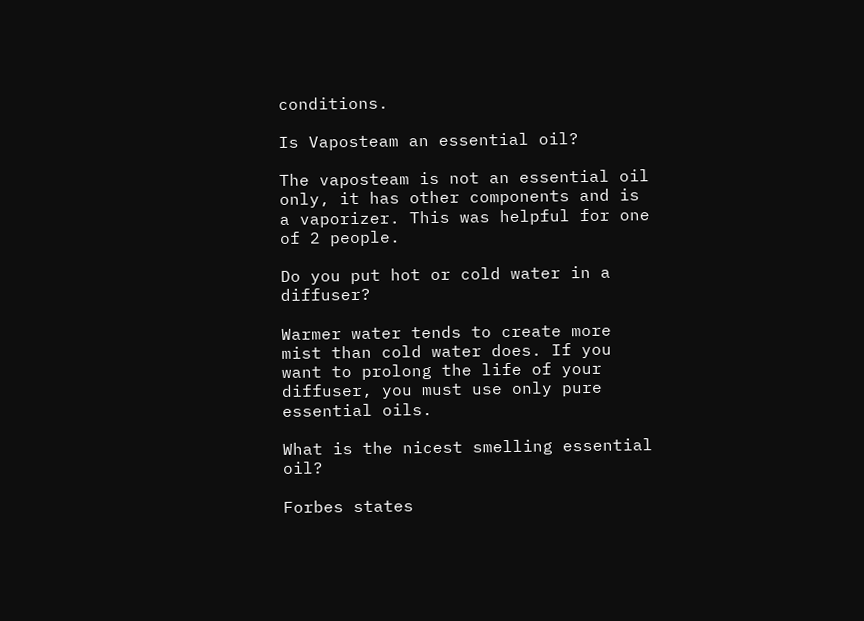conditions.

Is Vaposteam an essential oil?

The vaposteam is not an essential oil only, it has other components and is a vaporizer. This was helpful for one of 2 people.

Do you put hot or cold water in a diffuser?

Warmer water tends to create more mist than cold water does. If you want to prolong the life of your diffuser, you must use only pure essential oils.

What is the nicest smelling essential oil?

Forbes states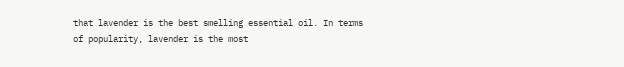that lavender is the best smelling essential oil. In terms of popularity, lavender is the most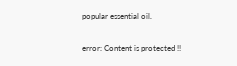popular essential oil.

error: Content is protected !!